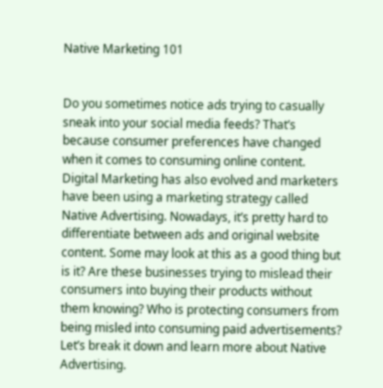Native Marketing 101


Do you sometimes notice ads trying to casually sneak into your social media feeds? That’s because consumer preferences have changed when it comes to consuming online content. Digital Marketing has also evolved and marketers have been using a marketing strategy called Native Advertising. Nowadays, it’s pretty hard to differentiate between ads and original website content. Some may look at this as a good thing but is it? Are these businesses trying to mislead their consumers into buying their products without them knowing? Who is protecting consumers from being misled into consuming paid advertisements? Let’s break it down and learn more about Native Advertising.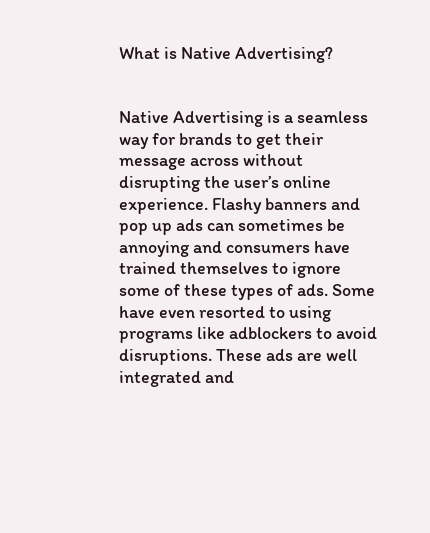What is Native Advertising?


Native Advertising is a seamless way for brands to get their message across without disrupting the user’s online experience. Flashy banners and pop up ads can sometimes be annoying and consumers have trained themselves to ignore some of these types of ads. Some have even resorted to using programs like adblockers to avoid disruptions. These ads are well integrated and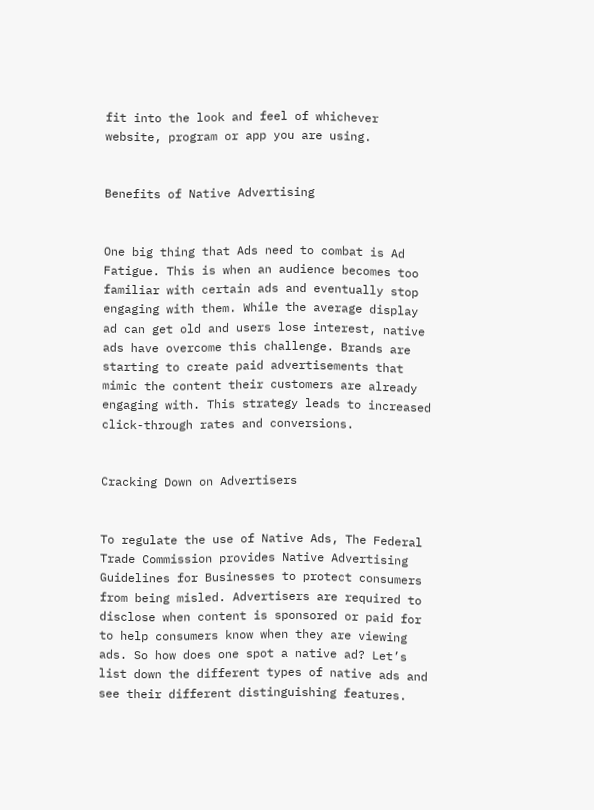fit into the look and feel of whichever website, program or app you are using.


Benefits of Native Advertising


One big thing that Ads need to combat is Ad Fatigue. This is when an audience becomes too familiar with certain ads and eventually stop engaging with them. While the average display ad can get old and users lose interest, native ads have overcome this challenge. Brands are starting to create paid advertisements that mimic the content their customers are already engaging with. This strategy leads to increased click-through rates and conversions.


Cracking Down on Advertisers


To regulate the use of Native Ads, The Federal Trade Commission provides Native Advertising Guidelines for Businesses to protect consumers from being misled. Advertisers are required to disclose when content is sponsored or paid for to help consumers know when they are viewing ads. So how does one spot a native ad? Let’s list down the different types of native ads and see their different distinguishing features.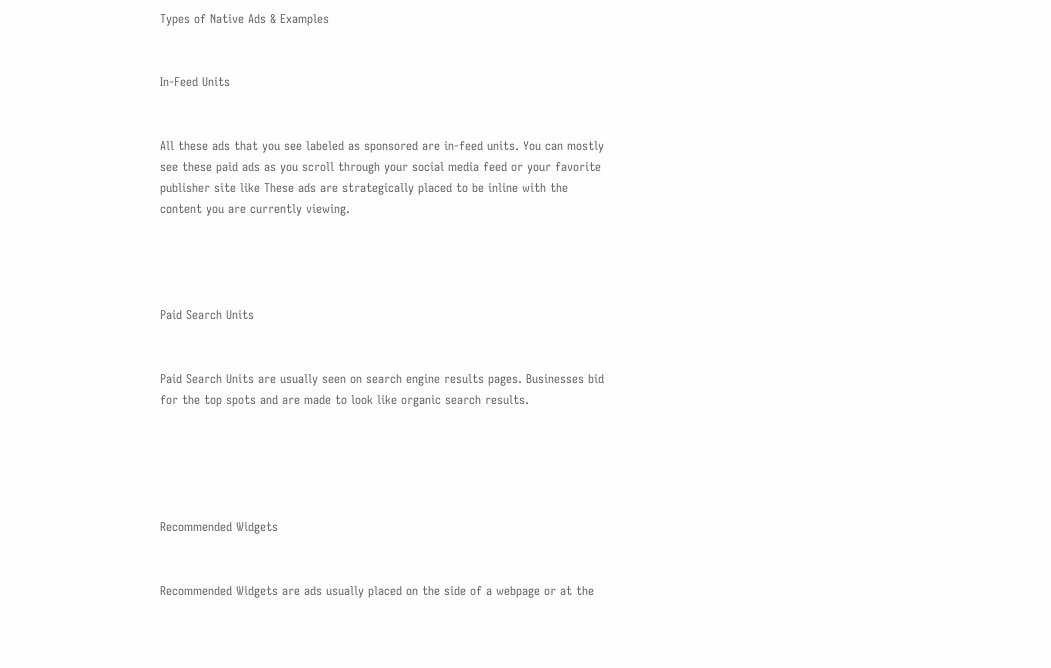Types of Native Ads & Examples


In-Feed Units


All these ads that you see labeled as sponsored are in-feed units. You can mostly see these paid ads as you scroll through your social media feed or your favorite publisher site like These ads are strategically placed to be inline with the content you are currently viewing.




Paid Search Units


Paid Search Units are usually seen on search engine results pages. Businesses bid for the top spots and are made to look like organic search results.





Recommended Widgets


Recommended Widgets are ads usually placed on the side of a webpage or at the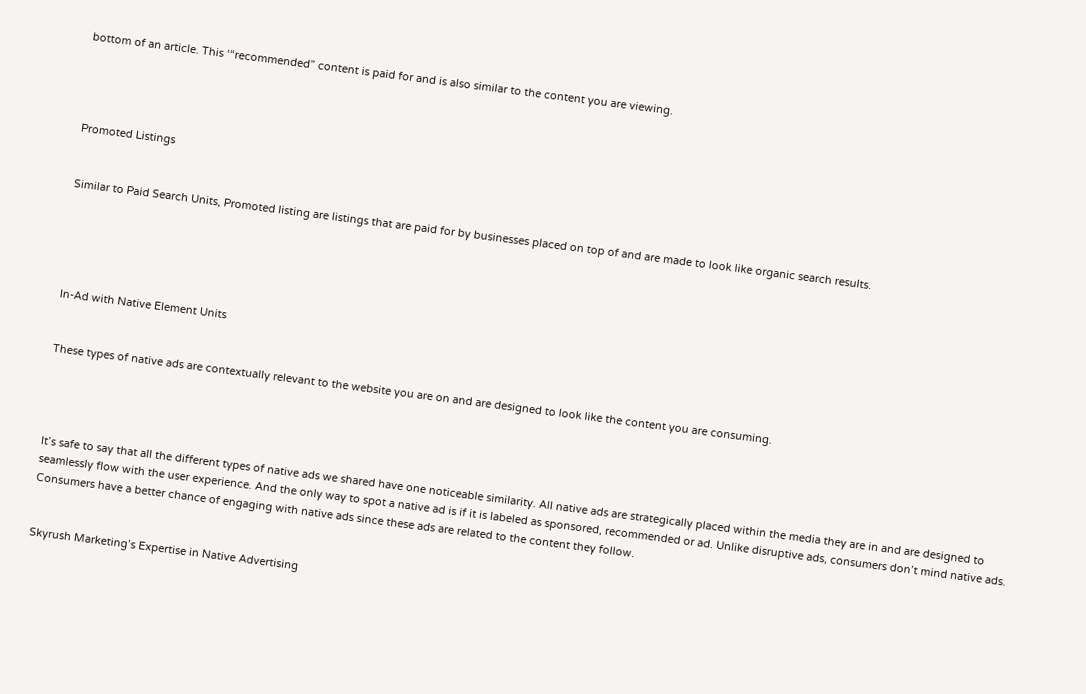bottom of an article. This ‘“recommended” content is paid for and is also similar to the content you are viewing.




Promoted Listings


Similar to Paid Search Units, Promoted listing are listings that are paid for by businesses placed on top of and are made to look like organic search results.





In-Ad with Native Element Units


These types of native ads are contextually relevant to the website you are on and are designed to look like the content you are consuming.




It’s safe to say that all the different types of native ads we shared have one noticeable similarity. All native ads are strategically placed within the media they are in and are designed to seamlessly flow with the user experience. And the only way to spot a native ad is if it is labeled as sponsored, recommended or ad. Unlike disruptive ads, consumers don’t mind native ads. Consumers have a better chance of engaging with native ads since these ads are related to the content they follow.


Skyrush Marketing’s Expertise in Native Advertising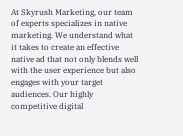At Skyrush Marketing, our team of experts specializes in native marketing. We understand what it takes to create an effective native ad that not only blends well with the user experience but also engages with your target audiences. Our highly competitive digital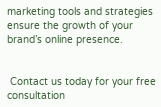marketing tools and strategies ensure the growth of your brand’s online presence.


 Contact us today for your free consultation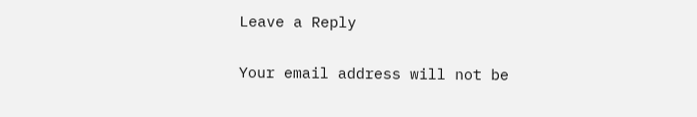Leave a Reply

Your email address will not be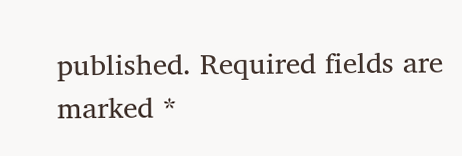published. Required fields are marked *